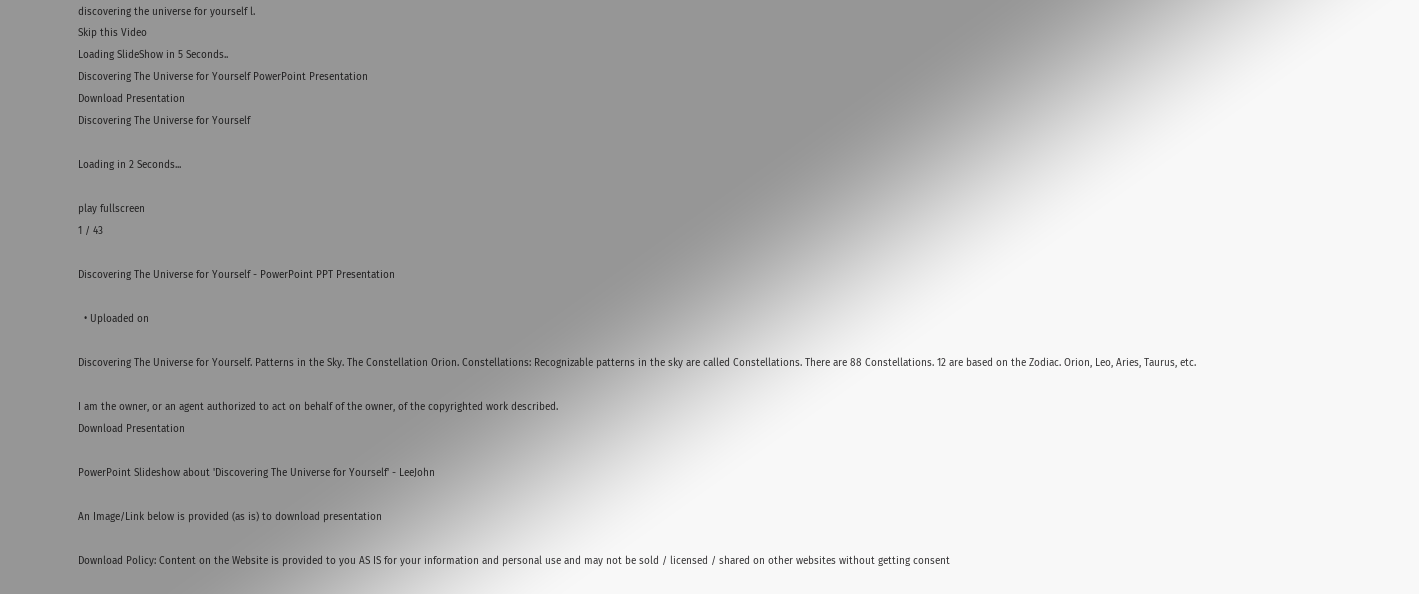discovering the universe for yourself l.
Skip this Video
Loading SlideShow in 5 Seconds..
Discovering The Universe for Yourself PowerPoint Presentation
Download Presentation
Discovering The Universe for Yourself

Loading in 2 Seconds...

play fullscreen
1 / 43

Discovering The Universe for Yourself - PowerPoint PPT Presentation

  • Uploaded on

Discovering The Universe for Yourself. Patterns in the Sky. The Constellation Orion. Constellations: Recognizable patterns in the sky are called Constellations. There are 88 Constellations. 12 are based on the Zodiac. Orion, Leo, Aries, Taurus, etc.

I am the owner, or an agent authorized to act on behalf of the owner, of the copyrighted work described.
Download Presentation

PowerPoint Slideshow about 'Discovering The Universe for Yourself' - LeeJohn

An Image/Link below is provided (as is) to download presentation

Download Policy: Content on the Website is provided to you AS IS for your information and personal use and may not be sold / licensed / shared on other websites without getting consent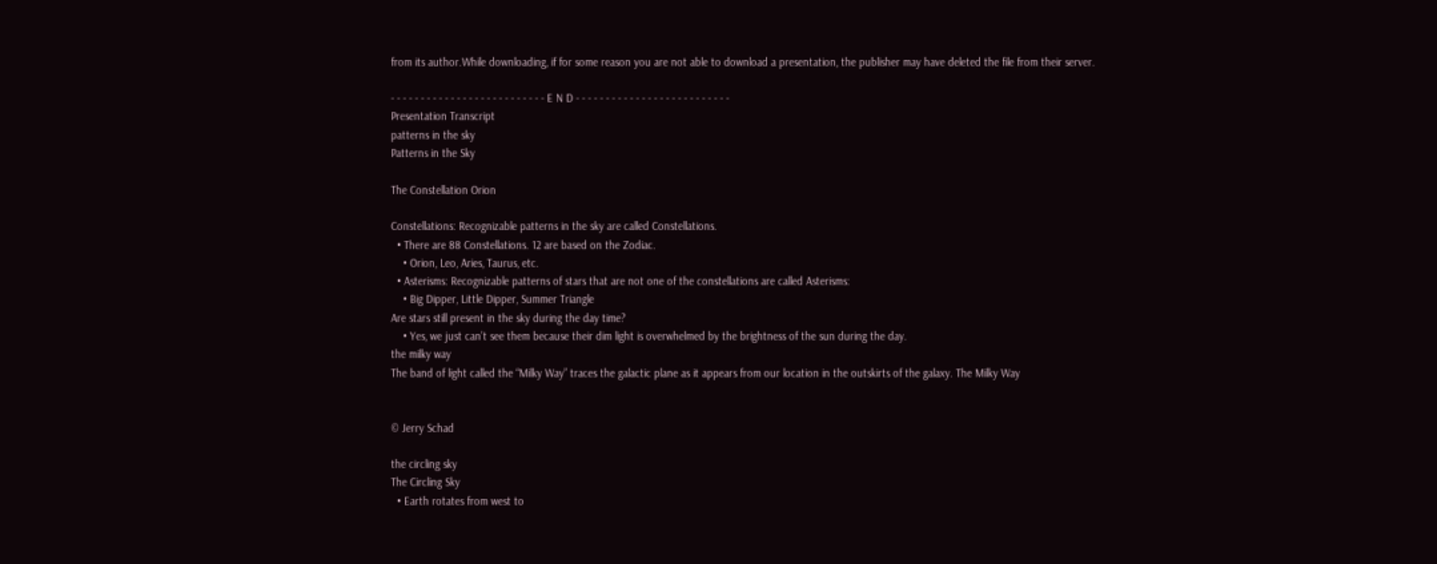from its author.While downloading, if for some reason you are not able to download a presentation, the publisher may have deleted the file from their server.

- - - - - - - - - - - - - - - - - - - - - - - - - - E N D - - - - - - - - - - - - - - - - - - - - - - - - - -
Presentation Transcript
patterns in the sky
Patterns in the Sky

The Constellation Orion

Constellations: Recognizable patterns in the sky are called Constellations.
  • There are 88 Constellations. 12 are based on the Zodiac.
    • Orion, Leo, Aries, Taurus, etc.
  • Asterisms: Recognizable patterns of stars that are not one of the constellations are called Asterisms:
    • Big Dipper, Little Dipper, Summer Triangle
Are stars still present in the sky during the day time?
    • Yes, we just can’t see them because their dim light is overwhelmed by the brightness of the sun during the day.
the milky way
The band of light called the “Milky Way” traces the galactic plane as it appears from our location in the outskirts of the galaxy. The Milky Way


© Jerry Schad

the circling sky
The Circling Sky
  • Earth rotates from west to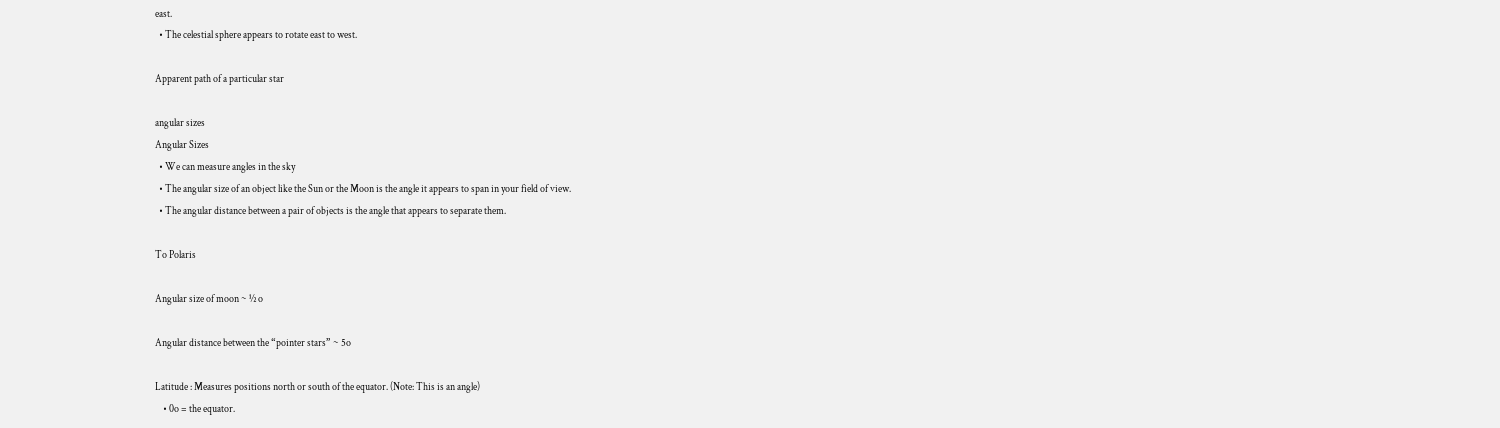east.
  • The celestial sphere appears to rotate east to west.

Apparent path of a particular star

angular sizes
Angular Sizes
  • We can measure angles in the sky
  • The angular size of an object like the Sun or the Moon is the angle it appears to span in your field of view.
  • The angular distance between a pair of objects is the angle that appears to separate them.

To Polaris

Angular size of moon ~ ½ o

Angular distance between the “pointer stars” ~ 5o

Latitude : Measures positions north or south of the equator. (Note: This is an angle)
    • 0o = the equator.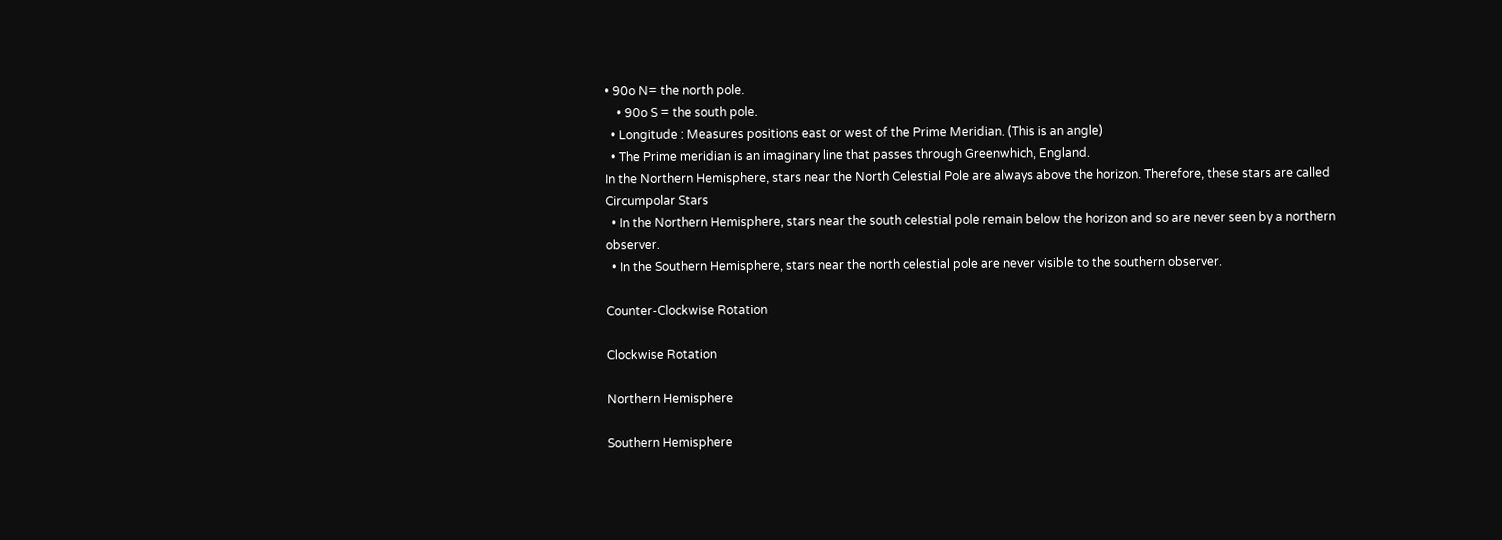• 90o N= the north pole.
    • 90o S = the south pole.
  • Longitude : Measures positions east or west of the Prime Meridian. (This is an angle)
  • The Prime meridian is an imaginary line that passes through Greenwhich, England.
In the Northern Hemisphere, stars near the North Celestial Pole are always above the horizon. Therefore, these stars are called Circumpolar Stars
  • In the Northern Hemisphere, stars near the south celestial pole remain below the horizon and so are never seen by a northern observer.
  • In the Southern Hemisphere, stars near the north celestial pole are never visible to the southern observer.

Counter-Clockwise Rotation

Clockwise Rotation

Northern Hemisphere

Southern Hemisphere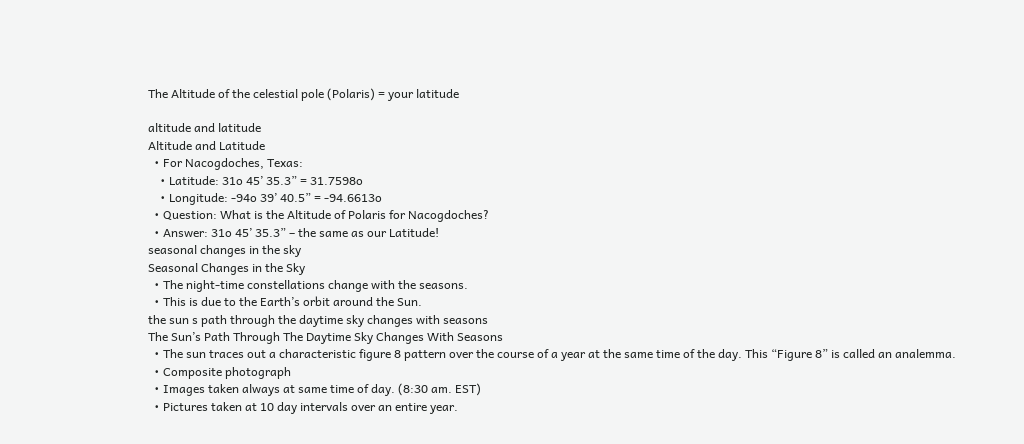The Altitude of the celestial pole (Polaris) = your latitude

altitude and latitude
Altitude and Latitude
  • For Nacogdoches, Texas:
    • Latitude: 31o 45’ 35.3” = 31.7598o
    • Longitude: -94o 39’ 40.5” = -94.6613o
  • Question: What is the Altitude of Polaris for Nacogdoches?
  • Answer: 31o 45’ 35.3” – the same as our Latitude!
seasonal changes in the sky
Seasonal Changes in the Sky
  • The night-time constellations change with the seasons.
  • This is due to the Earth’s orbit around the Sun.
the sun s path through the daytime sky changes with seasons
The Sun’s Path Through The Daytime Sky Changes With Seasons
  • The sun traces out a characteristic figure 8 pattern over the course of a year at the same time of the day. This “Figure 8” is called an analemma.
  • Composite photograph
  • Images taken always at same time of day. (8:30 am. EST)
  • Pictures taken at 10 day intervals over an entire year.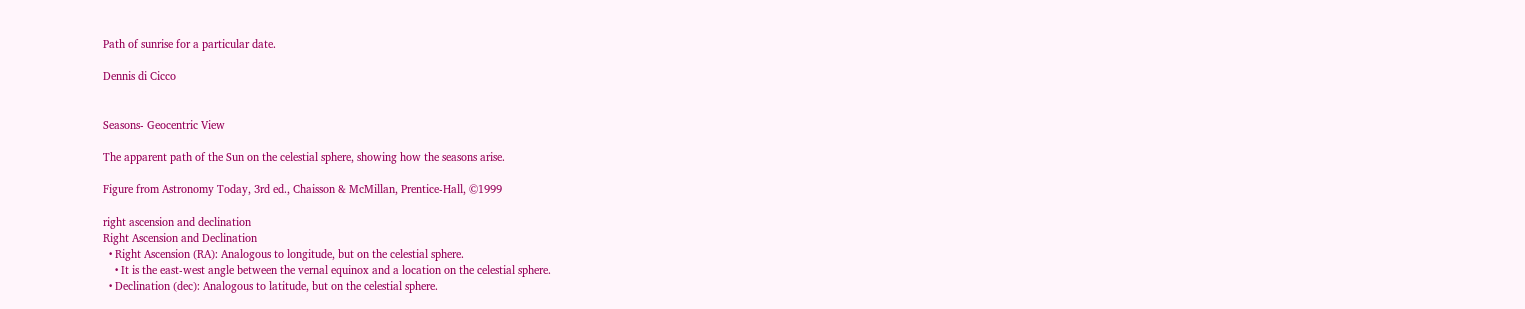Path of sunrise for a particular date.

Dennis di Cicco


Seasons- Geocentric View

The apparent path of the Sun on the celestial sphere, showing how the seasons arise.

Figure from Astronomy Today, 3rd ed., Chaisson & McMillan, Prentice-Hall, ©1999

right ascension and declination
Right Ascension and Declination
  • Right Ascension (RA): Analogous to longitude, but on the celestial sphere.
    • It is the east-west angle between the vernal equinox and a location on the celestial sphere.
  • Declination (dec): Analogous to latitude, but on the celestial sphere.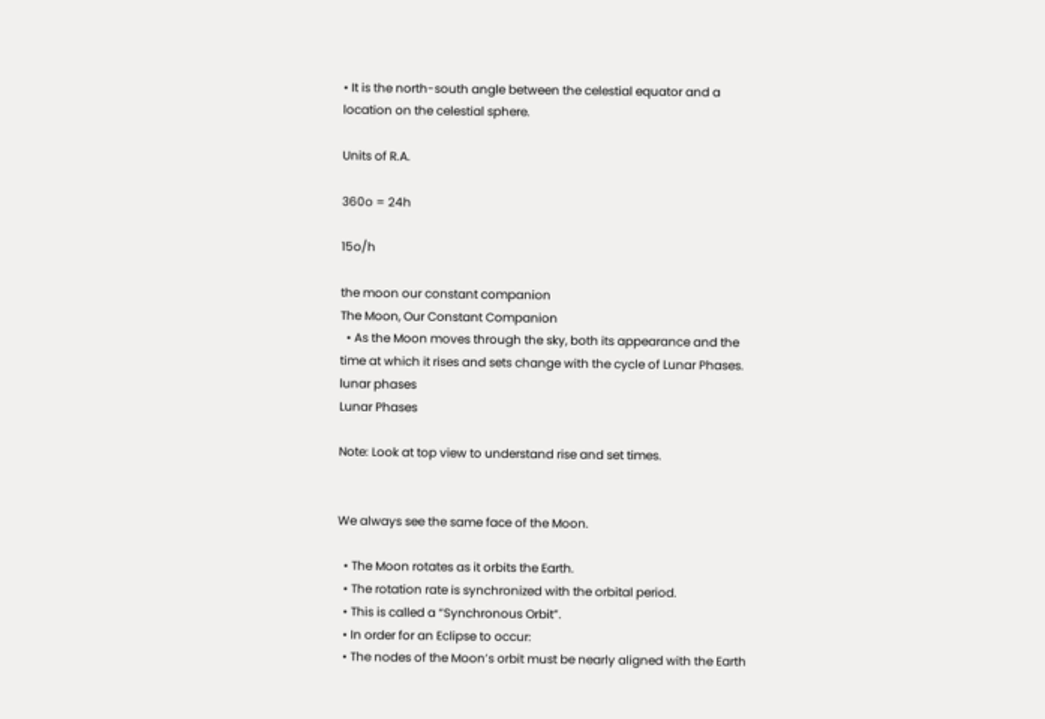• It is the north-south angle between the celestial equator and a location on the celestial sphere.

Units of R.A.

360o = 24h

15o/h

the moon our constant companion
The Moon, Our Constant Companion
  • As the Moon moves through the sky, both its appearance and the time at which it rises and sets change with the cycle of Lunar Phases.
lunar phases
Lunar Phases

Note: Look at top view to understand rise and set times.


We always see the same face of the Moon.

  • The Moon rotates as it orbits the Earth.
  • The rotation rate is synchronized with the orbital period.
  • This is called a “Synchronous Orbit”.
  • In order for an Eclipse to occur:
  • The nodes of the Moon’s orbit must be nearly aligned with the Earth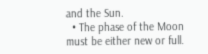and the Sun.
  • The phase of the Moon must be either new or full.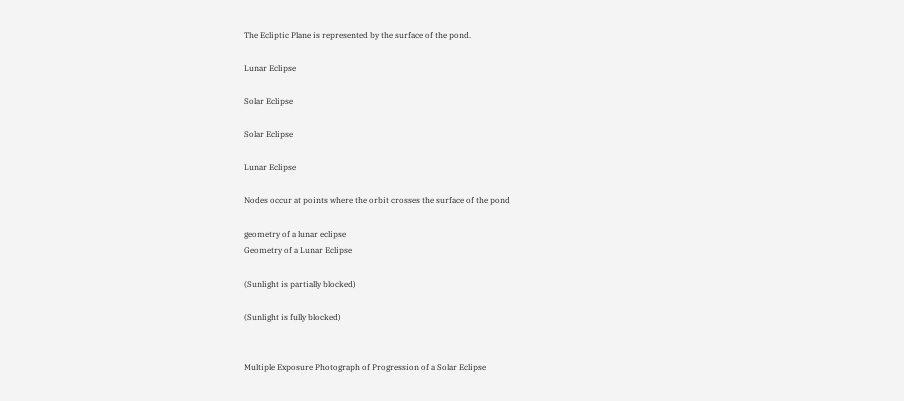The Ecliptic Plane is represented by the surface of the pond.

Lunar Eclipse

Solar Eclipse

Solar Eclipse

Lunar Eclipse

Nodes occur at points where the orbit crosses the surface of the pond

geometry of a lunar eclipse
Geometry of a Lunar Eclipse

(Sunlight is partially blocked)

(Sunlight is fully blocked)


Multiple Exposure Photograph of Progression of a Solar Eclipse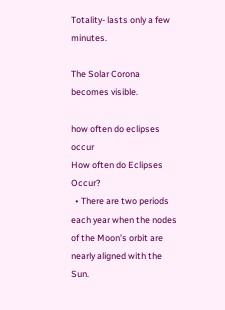Totality- lasts only a few minutes.

The Solar Corona becomes visible.

how often do eclipses occur
How often do Eclipses Occur?
  • There are two periods each year when the nodes of the Moon’s orbit are nearly aligned with the Sun.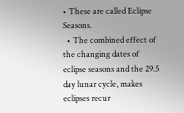• These are called Eclipse Seasons.
  • The combined effect of the changing dates of eclipse seasons and the 29.5 day lunar cycle, makes eclipses recur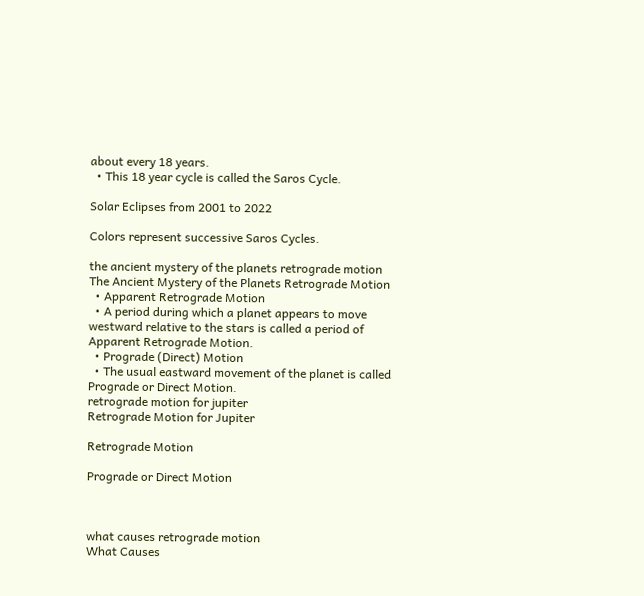about every 18 years.
  • This 18 year cycle is called the Saros Cycle.

Solar Eclipses from 2001 to 2022

Colors represent successive Saros Cycles.

the ancient mystery of the planets retrograde motion
The Ancient Mystery of the Planets Retrograde Motion
  • Apparent Retrograde Motion
  • A period during which a planet appears to move westward relative to the stars is called a period of Apparent Retrograde Motion.
  • Prograde (Direct) Motion
  • The usual eastward movement of the planet is called Prograde or Direct Motion.
retrograde motion for jupiter
Retrograde Motion for Jupiter

Retrograde Motion

Prograde or Direct Motion



what causes retrograde motion
What Causes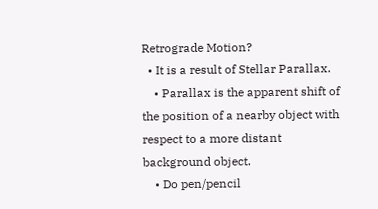Retrograde Motion?
  • It is a result of Stellar Parallax.
    • Parallax is the apparent shift of the position of a nearby object with respect to a more distant background object.
    • Do pen/pencil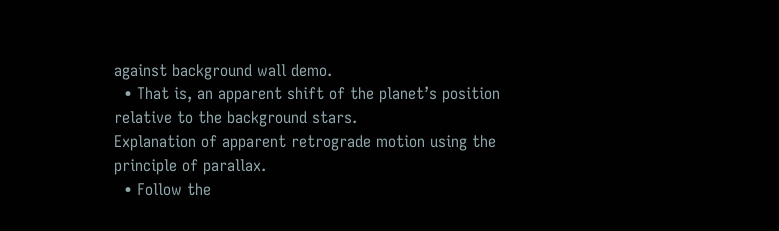against background wall demo.
  • That is, an apparent shift of the planet’s position relative to the background stars.
Explanation of apparent retrograde motion using the principle of parallax.
  • Follow the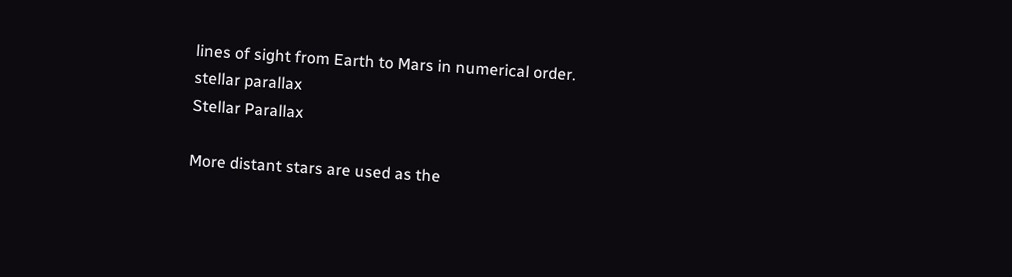lines of sight from Earth to Mars in numerical order.
stellar parallax
Stellar Parallax

More distant stars are used as the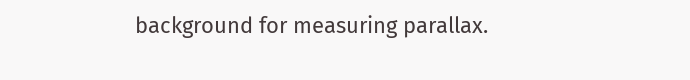background for measuring parallax.